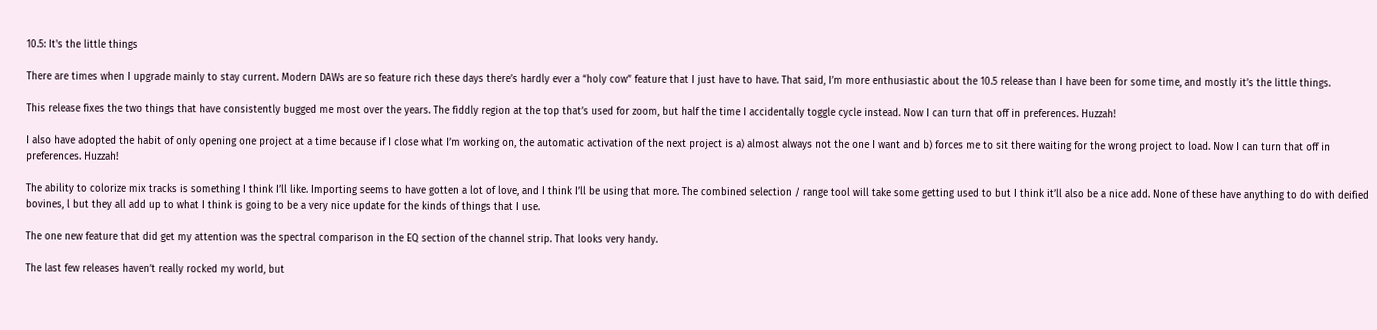10.5: It's the little things

There are times when I upgrade mainly to stay current. Modern DAWs are so feature rich these days there’s hardly ever a “holy cow” feature that I just have to have. That said, I’m more enthusiastic about the 10.5 release than I have been for some time, and mostly it’s the little things.

This release fixes the two things that have consistently bugged me most over the years. The fiddly region at the top that’s used for zoom, but half the time I accidentally toggle cycle instead. Now I can turn that off in preferences. Huzzah!

I also have adopted the habit of only opening one project at a time because if I close what I’m working on, the automatic activation of the next project is a) almost always not the one I want and b) forces me to sit there waiting for the wrong project to load. Now I can turn that off in preferences. Huzzah!

The ability to colorize mix tracks is something I think I’ll like. Importing seems to have gotten a lot of love, and I think I’ll be using that more. The combined selection / range tool will take some getting used to but I think it’ll also be a nice add. None of these have anything to do with deified bovines, l but they all add up to what I think is going to be a very nice update for the kinds of things that I use.

The one new feature that did get my attention was the spectral comparison in the EQ section of the channel strip. That looks very handy.

The last few releases haven’t really rocked my world, but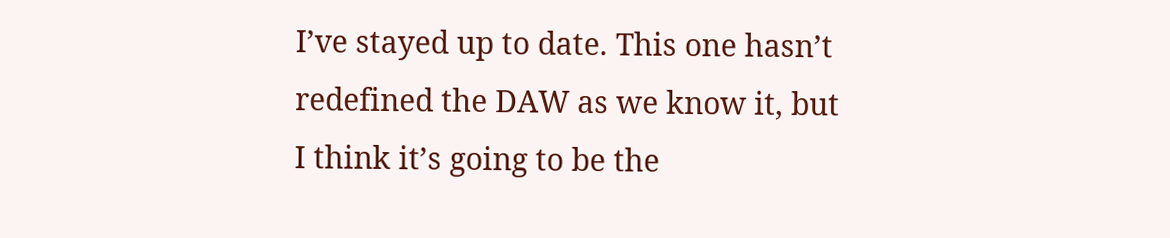I’ve stayed up to date. This one hasn’t redefined the DAW as we know it, but I think it’s going to be the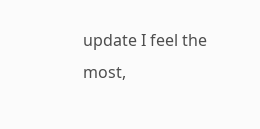update I feel the most,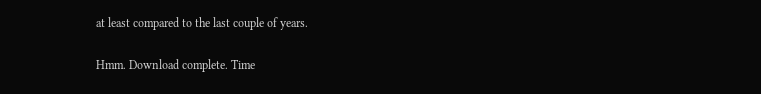at least compared to the last couple of years.

Hmm. Download complete. Time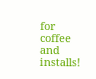for coffee and installs!